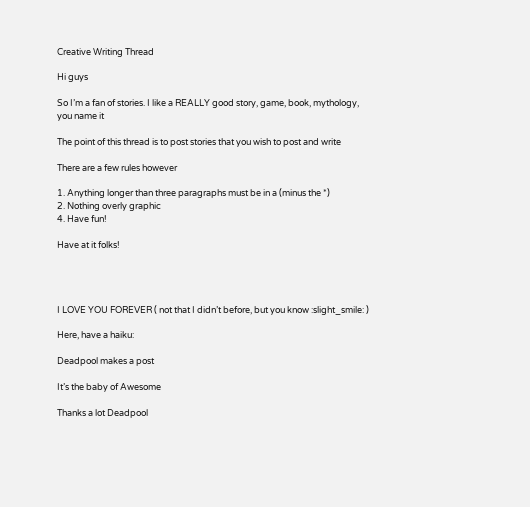Creative Writing Thread

Hi guys

So I’m a fan of stories. I like a REALLY good story, game, book, mythology, you name it

The point of this thread is to post stories that you wish to post and write

There are a few rules however

1. Anything longer than three paragraphs must be in a (minus the *)
2. Nothing overly graphic
4. Have fun!

Have at it folks!




I LOVE YOU FOREVER ( not that I didn’t before, but you know :slight_smile: )

Here, have a haiku:

Deadpool makes a post

It’s the baby of Awesome

Thanks a lot Deadpool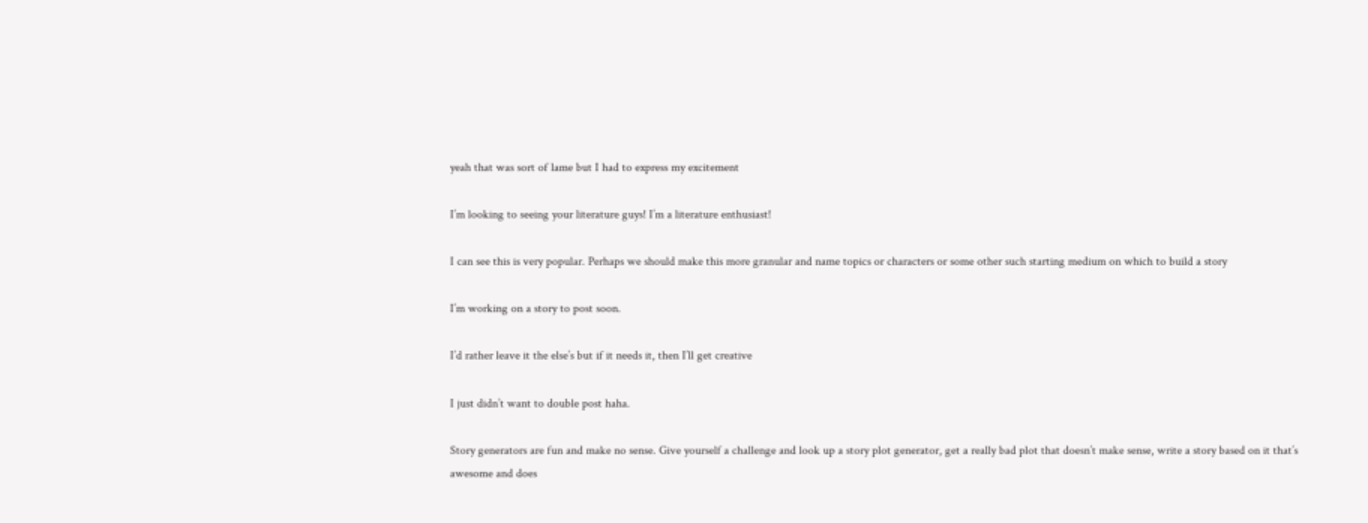yeah that was sort of lame but I had to express my excitement

I’m looking to seeing your literature guys! I’m a literature enthusiast!

I can see this is very popular. Perhaps we should make this more granular and name topics or characters or some other such starting medium on which to build a story

I’m working on a story to post soon.

I’d rather leave it the else’s but if it needs it, then I’ll get creative

I just didn’t want to double post haha.

Story generators are fun and make no sense. Give yourself a challenge and look up a story plot generator, get a really bad plot that doesn’t make sense, write a story based on it that’s awesome and does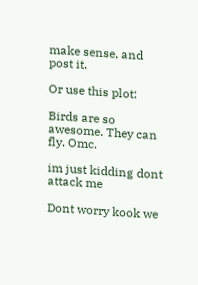make sense, and post it.

Or use this plot:

Birds are so awesome. They can fly. Omc.

im just kidding dont attack me

Dont worry kook we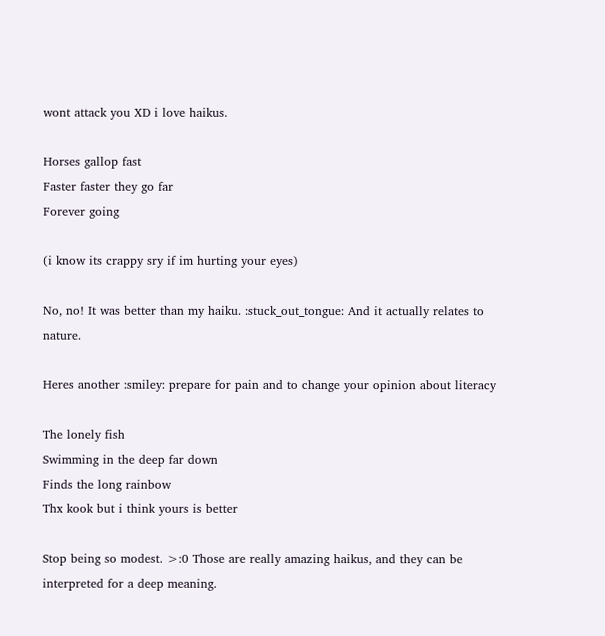wont attack you XD i love haikus.

Horses gallop fast
Faster faster they go far
Forever going

(i know its crappy sry if im hurting your eyes)

No, no! It was better than my haiku. :stuck_out_tongue: And it actually relates to nature.

Heres another :smiley: prepare for pain and to change your opinion about literacy

The lonely fish
Swimming in the deep far down
Finds the long rainbow
Thx kook but i think yours is better

Stop being so modest. >:0 Those are really amazing haikus, and they can be interpreted for a deep meaning.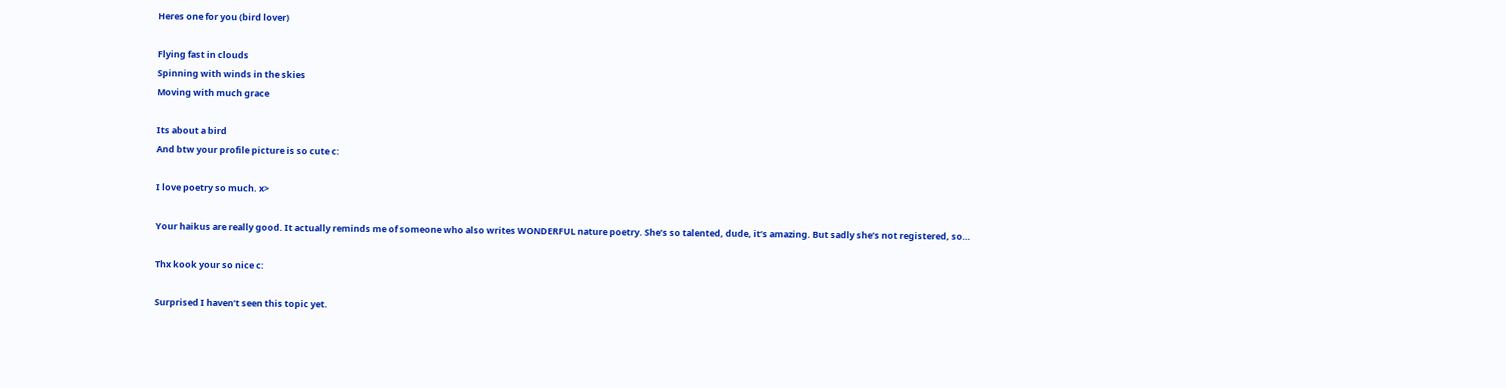Heres one for you (bird lover)

Flying fast in clouds
Spinning with winds in the skies
Moving with much grace

Its about a bird
And btw your profile picture is so cute c:

I love poetry so much. x>

Your haikus are really good. It actually reminds me of someone who also writes WONDERFUL nature poetry. She’s so talented, dude, it’s amazing. But sadly she’s not registered, so…

Thx kook your so nice c:

Surprised I haven’t seen this topic yet.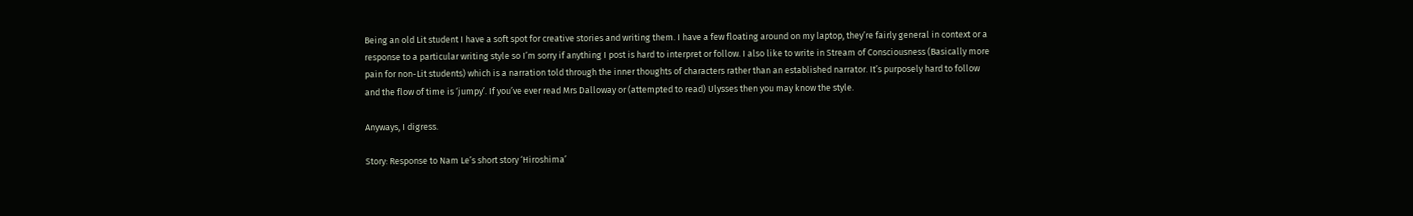Being an old Lit student I have a soft spot for creative stories and writing them. I have a few floating around on my laptop, they’re fairly general in context or a response to a particular writing style so I’m sorry if anything I post is hard to interpret or follow. I also like to write in Stream of Consciousness (Basically more pain for non-Lit students) which is a narration told through the inner thoughts of characters rather than an established narrator. It’s purposely hard to follow and the flow of time is ‘jumpy’. If you’ve ever read Mrs Dalloway or (attempted to read) Ulysses then you may know the style.

Anyways, I digress.

Story: Response to Nam Le’s short story ‘Hiroshima’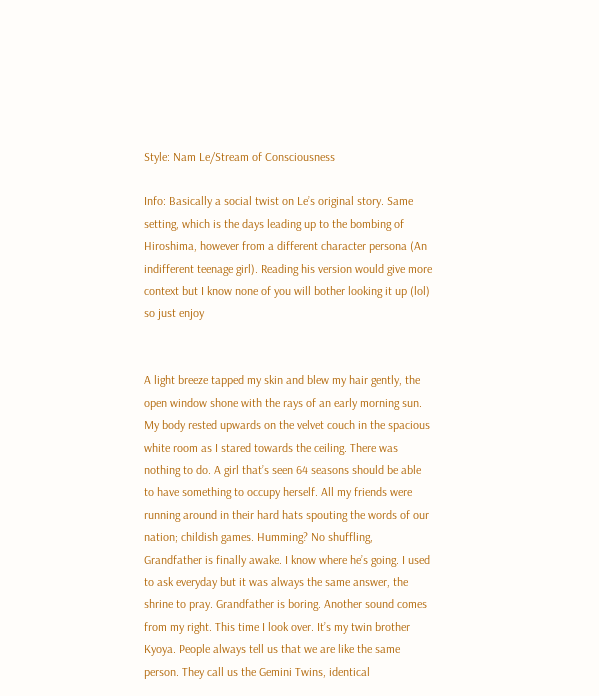Style: Nam Le/Stream of Consciousness

Info: Basically a social twist on Le’s original story. Same setting, which is the days leading up to the bombing of Hiroshima, however from a different character persona (An indifferent teenage girl). Reading his version would give more context but I know none of you will bother looking it up (lol) so just enjoy


A light breeze tapped my skin and blew my hair gently, the open window shone with the rays of an early morning sun. My body rested upwards on the velvet couch in the spacious white room as I stared towards the ceiling. There was nothing to do. A girl that’s seen 64 seasons should be able to have something to occupy herself. All my friends were running around in their hard hats spouting the words of our nation; childish games. Humming? No shuffling, Grandfather is finally awake. I know where he’s going. I used to ask everyday but it was always the same answer, the shrine to pray. Grandfather is boring. Another sound comes from my right. This time I look over. It’s my twin brother Kyoya. People always tell us that we are like the same person. They call us the Gemini Twins, identical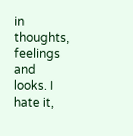in thoughts, feelings and looks. I hate it,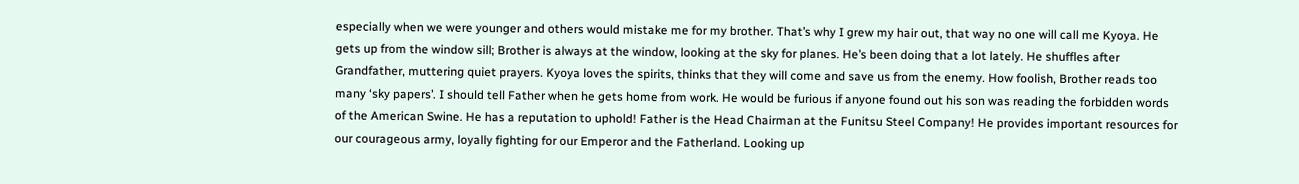especially when we were younger and others would mistake me for my brother. That’s why I grew my hair out, that way no one will call me Kyoya. He gets up from the window sill; Brother is always at the window, looking at the sky for planes. He’s been doing that a lot lately. He shuffles after Grandfather, muttering quiet prayers. Kyoya loves the spirits, thinks that they will come and save us from the enemy. How foolish, Brother reads too many ‘sky papers’. I should tell Father when he gets home from work. He would be furious if anyone found out his son was reading the forbidden words of the American Swine. He has a reputation to uphold! Father is the Head Chairman at the Funitsu Steel Company! He provides important resources for our courageous army, loyally fighting for our Emperor and the Fatherland. Looking up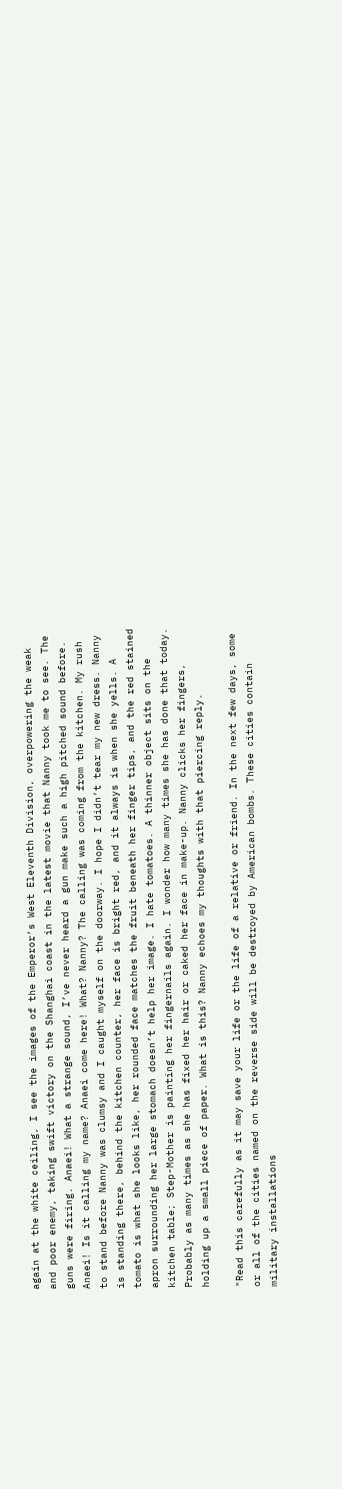again at the white ceiling, I see the images of the Emperor’s West Eleventh Division, overpowering the weak and poor enemy, taking swift victory on the Shanghai coast in the latest movie that Nanny took me to see. The guns were firing. Anaei! What a strange sound, I’ve never heard a gun make such a high pitched sound before. Anaei! Is it calling my name? Anaei come here! What? Nanny? The calling was coming from the kitchen. My rush to stand before Nanny was clumsy and I caught myself on the doorway. I hope I didn’t tear my new dress. Nanny is standing there, behind the kitchen counter, her face is bright red, and it always is when she yells. A tomato is what she looks like, her rounded face matches the fruit beneath her finger tips, and the red stained apron surrounding her large stomach doesn’t help her image. I hate tomatoes. A thinner object sits on the kitchen table; Step-Mother is painting her fingernails again. I wonder how many times she has done that today. Probably as many times as she has fixed her hair or caked her face in make-up. Nanny clicks her fingers, holding up a small piece of paper. What is this? Nanny echoes my thoughts with that piercing reply.

"Read this carefully as it may save your life or the life of a relative or friend. In the next few days, some or all of the cities named on the reverse side will be destroyed by American bombs. These cities contain military installations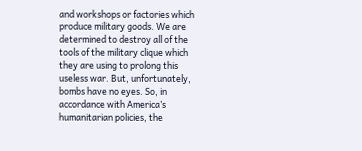and workshops or factories which produce military goods. We are determined to destroy all of the tools of the military clique which they are using to prolong this useless war. But, unfortunately, bombs have no eyes. So, in accordance with America’s humanitarian policies, the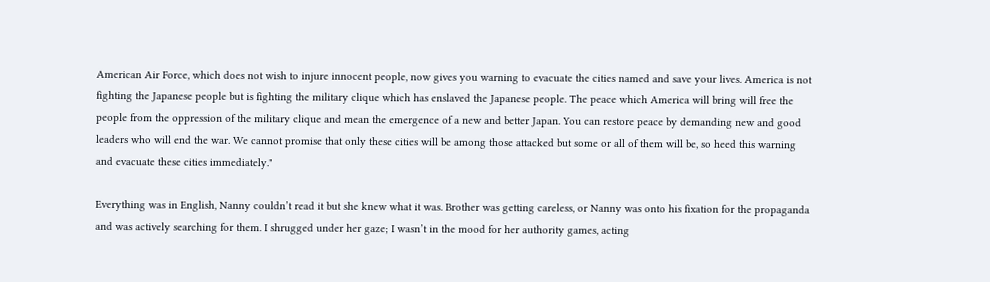American Air Force, which does not wish to injure innocent people, now gives you warning to evacuate the cities named and save your lives. America is not fighting the Japanese people but is fighting the military clique which has enslaved the Japanese people. The peace which America will bring will free the people from the oppression of the military clique and mean the emergence of a new and better Japan. You can restore peace by demanding new and good leaders who will end the war. We cannot promise that only these cities will be among those attacked but some or all of them will be, so heed this warning and evacuate these cities immediately."

Everything was in English, Nanny couldn’t read it but she knew what it was. Brother was getting careless, or Nanny was onto his fixation for the propaganda and was actively searching for them. I shrugged under her gaze; I wasn’t in the mood for her authority games, acting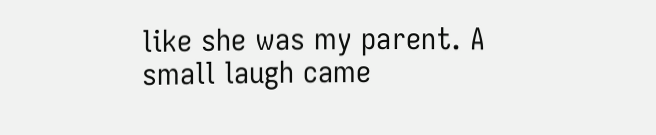like she was my parent. A small laugh came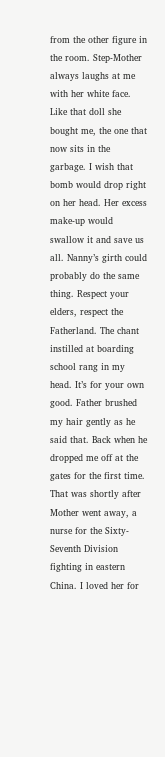from the other figure in the room. Step-Mother always laughs at me with her white face. Like that doll she bought me, the one that now sits in the garbage. I wish that bomb would drop right on her head. Her excess make-up would swallow it and save us all. Nanny’s girth could probably do the same thing. Respect your elders, respect the Fatherland. The chant instilled at boarding school rang in my head. It’s for your own good. Father brushed my hair gently as he said that. Back when he dropped me off at the gates for the first time. That was shortly after Mother went away, a nurse for the Sixty-Seventh Division fighting in eastern China. I loved her for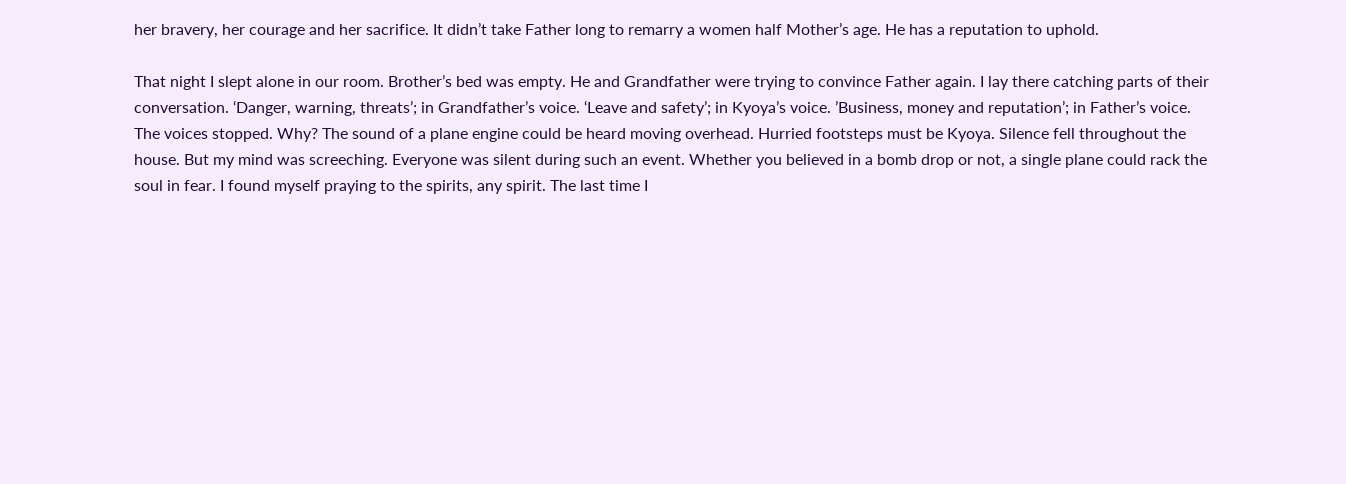her bravery, her courage and her sacrifice. It didn’t take Father long to remarry a women half Mother’s age. He has a reputation to uphold.

That night I slept alone in our room. Brother’s bed was empty. He and Grandfather were trying to convince Father again. I lay there catching parts of their conversation. ‘Danger, warning, threats’; in Grandfather’s voice. ‘Leave and safety’; in Kyoya’s voice. ’Business, money and reputation’; in Father’s voice. The voices stopped. Why? The sound of a plane engine could be heard moving overhead. Hurried footsteps must be Kyoya. Silence fell throughout the house. But my mind was screeching. Everyone was silent during such an event. Whether you believed in a bomb drop or not, a single plane could rack the soul in fear. I found myself praying to the spirits, any spirit. The last time I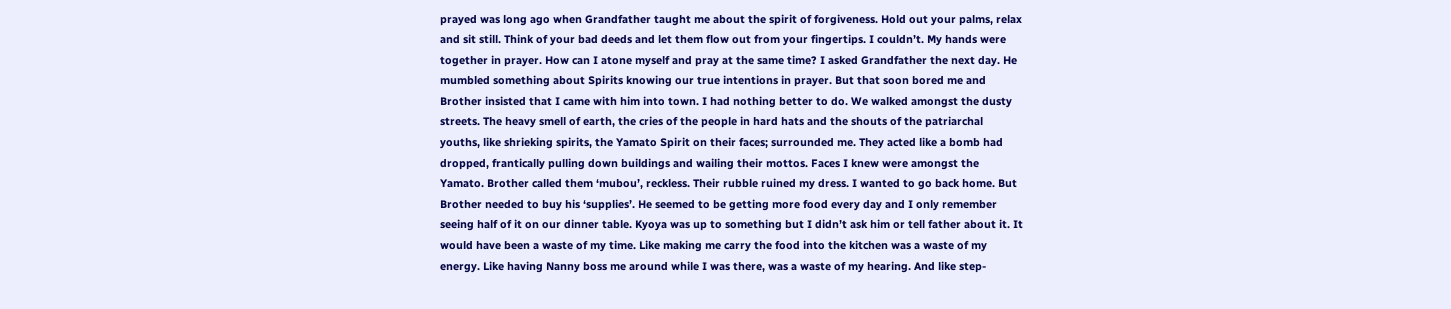prayed was long ago when Grandfather taught me about the spirit of forgiveness. Hold out your palms, relax and sit still. Think of your bad deeds and let them flow out from your fingertips. I couldn’t. My hands were together in prayer. How can I atone myself and pray at the same time? I asked Grandfather the next day. He mumbled something about Spirits knowing our true intentions in prayer. But that soon bored me and Brother insisted that I came with him into town. I had nothing better to do. We walked amongst the dusty streets. The heavy smell of earth, the cries of the people in hard hats and the shouts of the patriarchal youths, like shrieking spirits, the Yamato Spirit on their faces; surrounded me. They acted like a bomb had dropped, frantically pulling down buildings and wailing their mottos. Faces I knew were amongst the Yamato. Brother called them ‘mubou’, reckless. Their rubble ruined my dress. I wanted to go back home. But Brother needed to buy his ‘supplies’. He seemed to be getting more food every day and I only remember seeing half of it on our dinner table. Kyoya was up to something but I didn’t ask him or tell father about it. It would have been a waste of my time. Like making me carry the food into the kitchen was a waste of my energy. Like having Nanny boss me around while I was there, was a waste of my hearing. And like step-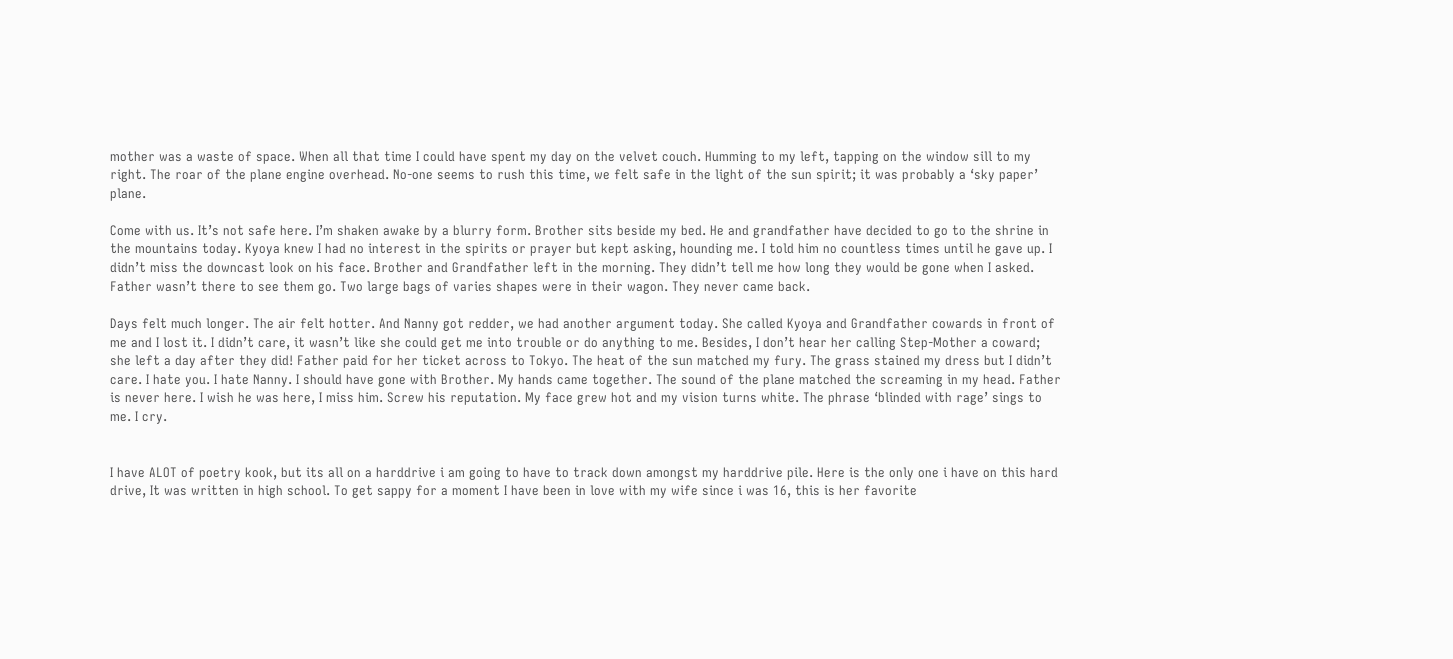mother was a waste of space. When all that time I could have spent my day on the velvet couch. Humming to my left, tapping on the window sill to my right. The roar of the plane engine overhead. No-one seems to rush this time, we felt safe in the light of the sun spirit; it was probably a ‘sky paper’ plane.

Come with us. It’s not safe here. I’m shaken awake by a blurry form. Brother sits beside my bed. He and grandfather have decided to go to the shrine in the mountains today. Kyoya knew I had no interest in the spirits or prayer but kept asking, hounding me. I told him no countless times until he gave up. I didn’t miss the downcast look on his face. Brother and Grandfather left in the morning. They didn’t tell me how long they would be gone when I asked. Father wasn’t there to see them go. Two large bags of varies shapes were in their wagon. They never came back.

Days felt much longer. The air felt hotter. And Nanny got redder, we had another argument today. She called Kyoya and Grandfather cowards in front of me and I lost it. I didn’t care, it wasn’t like she could get me into trouble or do anything to me. Besides, I don’t hear her calling Step-Mother a coward; she left a day after they did! Father paid for her ticket across to Tokyo. The heat of the sun matched my fury. The grass stained my dress but I didn’t care. I hate you. I hate Nanny. I should have gone with Brother. My hands came together. The sound of the plane matched the screaming in my head. Father is never here. I wish he was here, I miss him. Screw his reputation. My face grew hot and my vision turns white. The phrase ‘blinded with rage’ sings to me. I cry.


I have ALOT of poetry kook, but its all on a harddrive i am going to have to track down amongst my harddrive pile. Here is the only one i have on this hard drive, It was written in high school. To get sappy for a moment I have been in love with my wife since i was 16, this is her favorite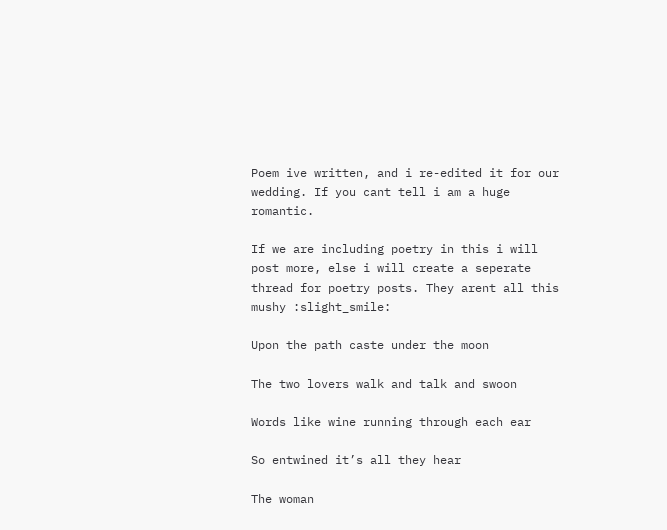Poem ive written, and i re-edited it for our wedding. If you cant tell i am a huge romantic.

If we are including poetry in this i will post more, else i will create a seperate thread for poetry posts. They arent all this mushy :slight_smile:

Upon the path caste under the moon

The two lovers walk and talk and swoon

Words like wine running through each ear

So entwined it’s all they hear

The woman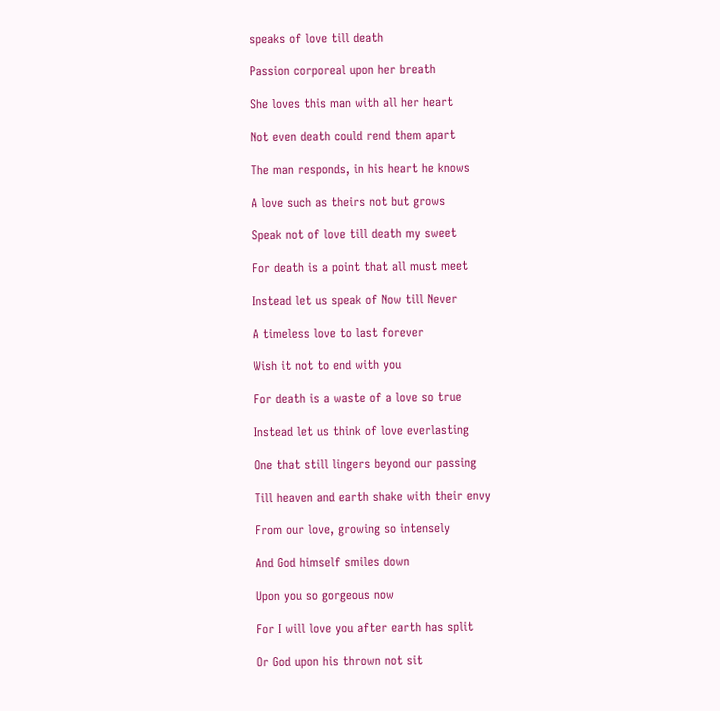speaks of love till death

Passion corporeal upon her breath

She loves this man with all her heart

Not even death could rend them apart

The man responds, in his heart he knows

A love such as theirs not but grows

Speak not of love till death my sweet

For death is a point that all must meet

Instead let us speak of Now till Never

A timeless love to last forever

Wish it not to end with you

For death is a waste of a love so true

Instead let us think of love everlasting

One that still lingers beyond our passing

Till heaven and earth shake with their envy

From our love, growing so intensely

And God himself smiles down

Upon you so gorgeous now

For I will love you after earth has split

Or God upon his thrown not sit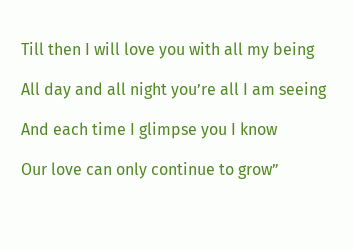Till then I will love you with all my being

All day and all night you’re all I am seeing

And each time I glimpse you I know

Our love can only continue to grow”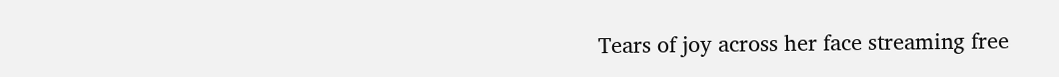Tears of joy across her face streaming free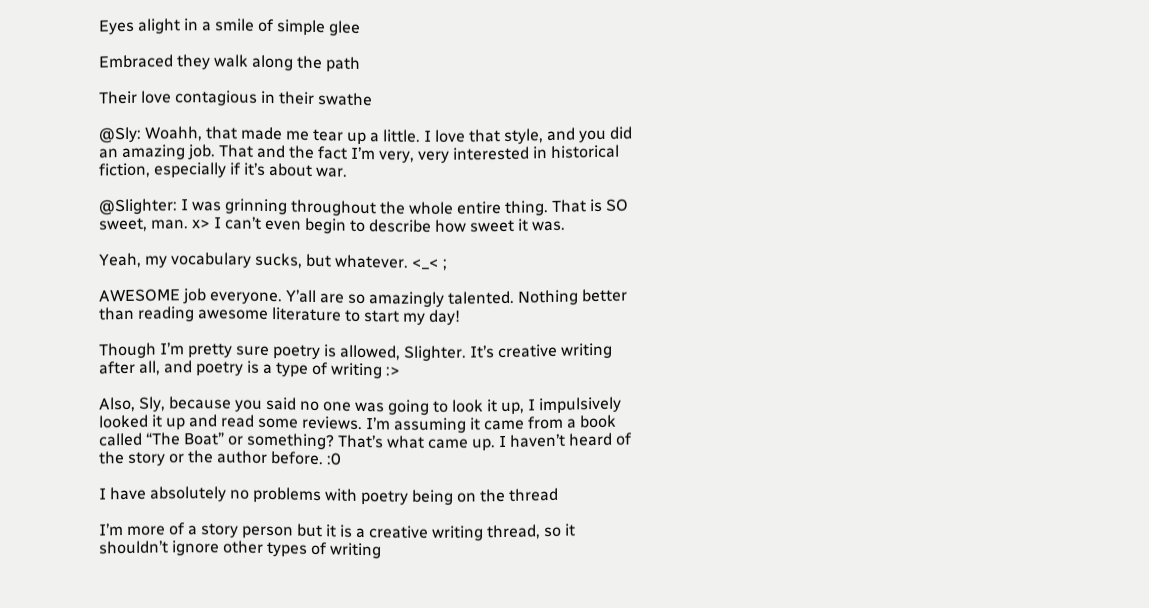Eyes alight in a smile of simple glee

Embraced they walk along the path

Their love contagious in their swathe

@Sly: Woahh, that made me tear up a little. I love that style, and you did an amazing job. That and the fact I’m very, very interested in historical fiction, especially if it’s about war.

@Slighter: I was grinning throughout the whole entire thing. That is SO sweet, man. x> I can’t even begin to describe how sweet it was.

Yeah, my vocabulary sucks, but whatever. <_< ;

AWESOME job everyone. Y’all are so amazingly talented. Nothing better than reading awesome literature to start my day!

Though I’m pretty sure poetry is allowed, Slighter. It’s creative writing after all, and poetry is a type of writing :>

Also, Sly, because you said no one was going to look it up, I impulsively looked it up and read some reviews. I’m assuming it came from a book called “The Boat” or something? That’s what came up. I haven’t heard of the story or the author before. :0

I have absolutely no problems with poetry being on the thread

I’m more of a story person but it is a creative writing thread, so it shouldn’t ignore other types of writing